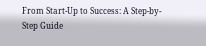From Start-Up to Success: A Step-by-Step Guide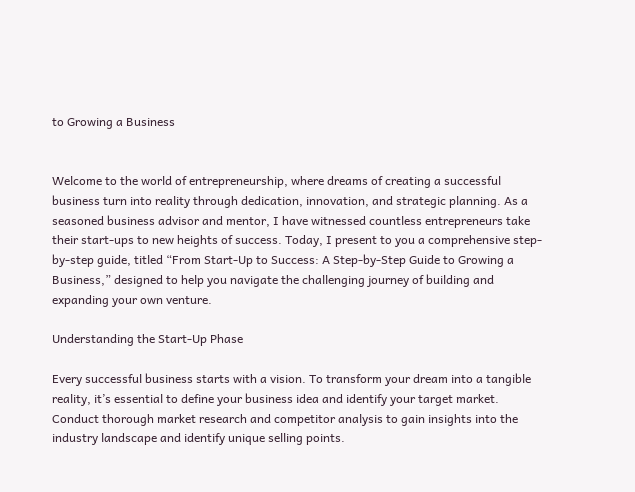to Growing a Business


Welcome to the world of entrepreneurship, where dreams of creating a successful business turn into reality through dedication, innovation, and strategic planning. As a seasoned business advisor and mentor, I have witnessed countless entrepreneurs take their start-ups to new heights of success. Today, I present to you a comprehensive step-by-step guide, titled “From Start-Up to Success: A Step-by-Step Guide to Growing a Business,” designed to help you navigate the challenging journey of building and expanding your own venture.

Understanding the Start-Up Phase

Every successful business starts with a vision. To transform your dream into a tangible reality, it’s essential to define your business idea and identify your target market. Conduct thorough market research and competitor analysis to gain insights into the industry landscape and identify unique selling points.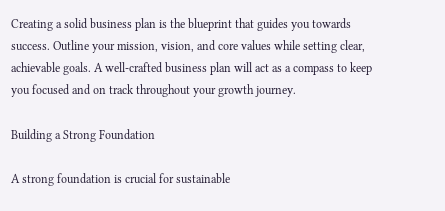Creating a solid business plan is the blueprint that guides you towards success. Outline your mission, vision, and core values while setting clear, achievable goals. A well-crafted business plan will act as a compass to keep you focused and on track throughout your growth journey.

Building a Strong Foundation

A strong foundation is crucial for sustainable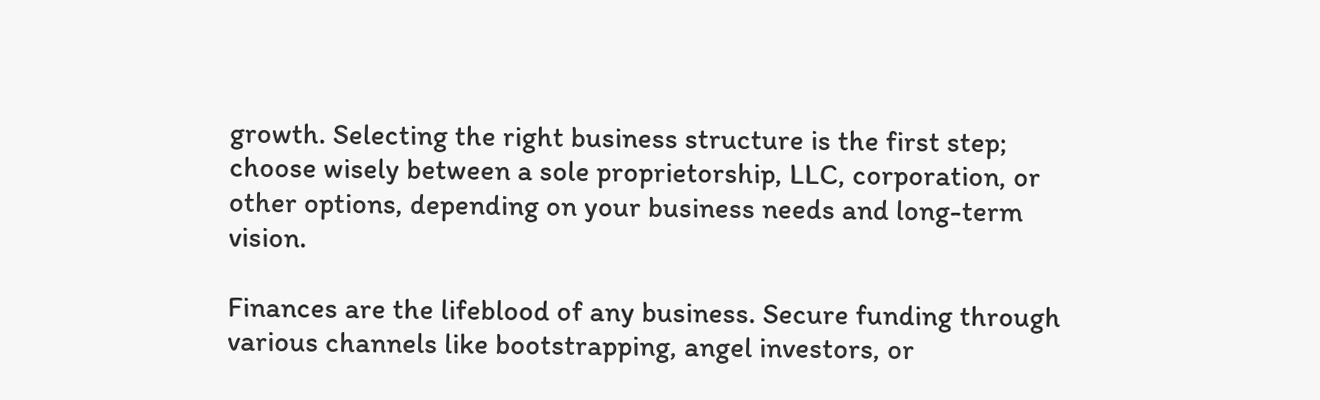growth. Selecting the right business structure is the first step; choose wisely between a sole proprietorship, LLC, corporation, or other options, depending on your business needs and long-term vision.

Finances are the lifeblood of any business. Secure funding through various channels like bootstrapping, angel investors, or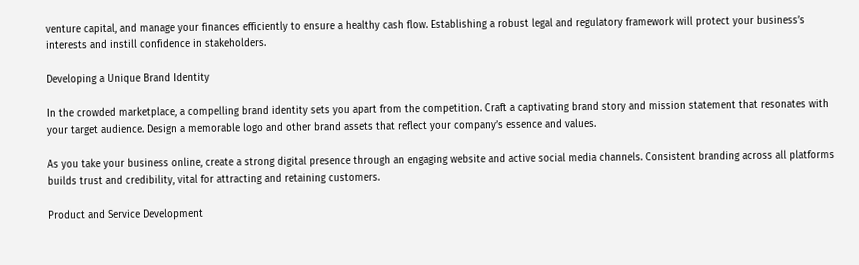venture capital, and manage your finances efficiently to ensure a healthy cash flow. Establishing a robust legal and regulatory framework will protect your business’s interests and instill confidence in stakeholders.

Developing a Unique Brand Identity

In the crowded marketplace, a compelling brand identity sets you apart from the competition. Craft a captivating brand story and mission statement that resonates with your target audience. Design a memorable logo and other brand assets that reflect your company’s essence and values.

As you take your business online, create a strong digital presence through an engaging website and active social media channels. Consistent branding across all platforms builds trust and credibility, vital for attracting and retaining customers.

Product and Service Development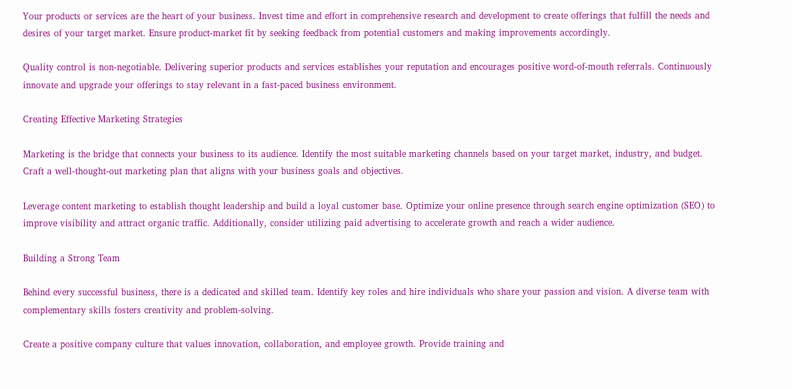Your products or services are the heart of your business. Invest time and effort in comprehensive research and development to create offerings that fulfill the needs and desires of your target market. Ensure product-market fit by seeking feedback from potential customers and making improvements accordingly.

Quality control is non-negotiable. Delivering superior products and services establishes your reputation and encourages positive word-of-mouth referrals. Continuously innovate and upgrade your offerings to stay relevant in a fast-paced business environment.

Creating Effective Marketing Strategies

Marketing is the bridge that connects your business to its audience. Identify the most suitable marketing channels based on your target market, industry, and budget. Craft a well-thought-out marketing plan that aligns with your business goals and objectives.

Leverage content marketing to establish thought leadership and build a loyal customer base. Optimize your online presence through search engine optimization (SEO) to improve visibility and attract organic traffic. Additionally, consider utilizing paid advertising to accelerate growth and reach a wider audience.

Building a Strong Team

Behind every successful business, there is a dedicated and skilled team. Identify key roles and hire individuals who share your passion and vision. A diverse team with complementary skills fosters creativity and problem-solving.

Create a positive company culture that values innovation, collaboration, and employee growth. Provide training and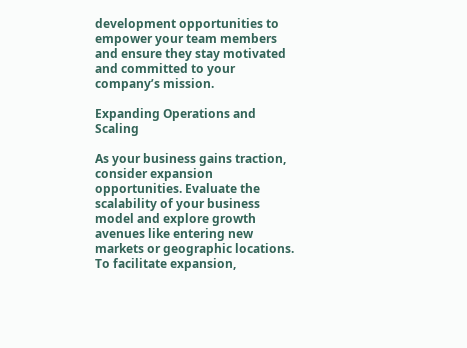development opportunities to empower your team members and ensure they stay motivated and committed to your company’s mission.

Expanding Operations and Scaling

As your business gains traction, consider expansion opportunities. Evaluate the scalability of your business model and explore growth avenues like entering new markets or geographic locations. To facilitate expansion,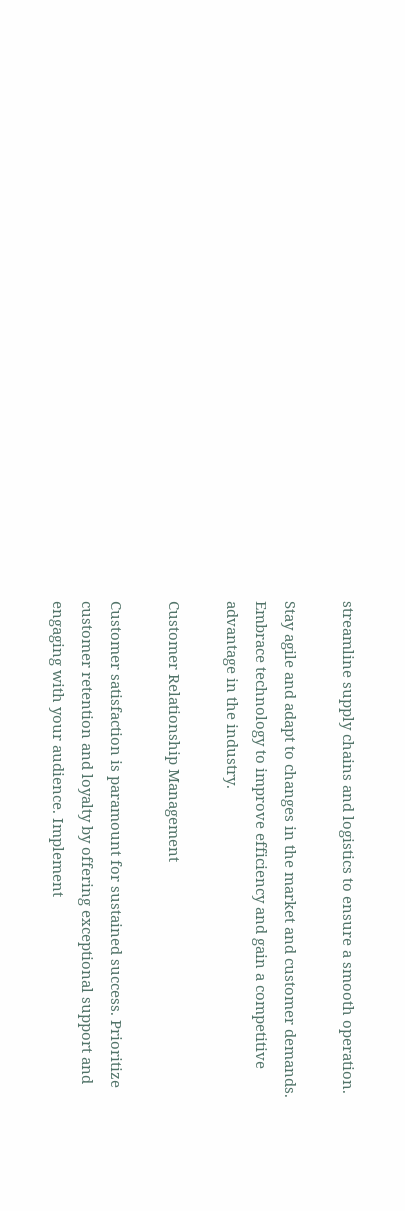streamline supply chains and logistics to ensure a smooth operation.

Stay agile and adapt to changes in the market and customer demands. Embrace technology to improve efficiency and gain a competitive advantage in the industry.

Customer Relationship Management

Customer satisfaction is paramount for sustained success. Prioritize customer retention and loyalty by offering exceptional support and engaging with your audience. Implement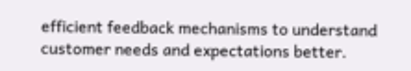efficient feedback mechanisms to understand customer needs and expectations better.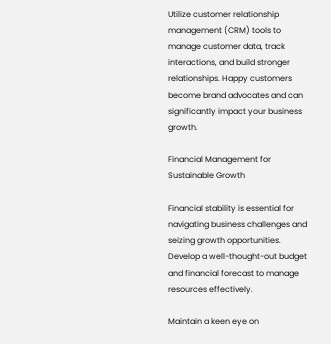Utilize customer relationship management (CRM) tools to manage customer data, track interactions, and build stronger relationships. Happy customers become brand advocates and can significantly impact your business growth.

Financial Management for Sustainable Growth

Financial stability is essential for navigating business challenges and seizing growth opportunities. Develop a well-thought-out budget and financial forecast to manage resources effectively.

Maintain a keen eye on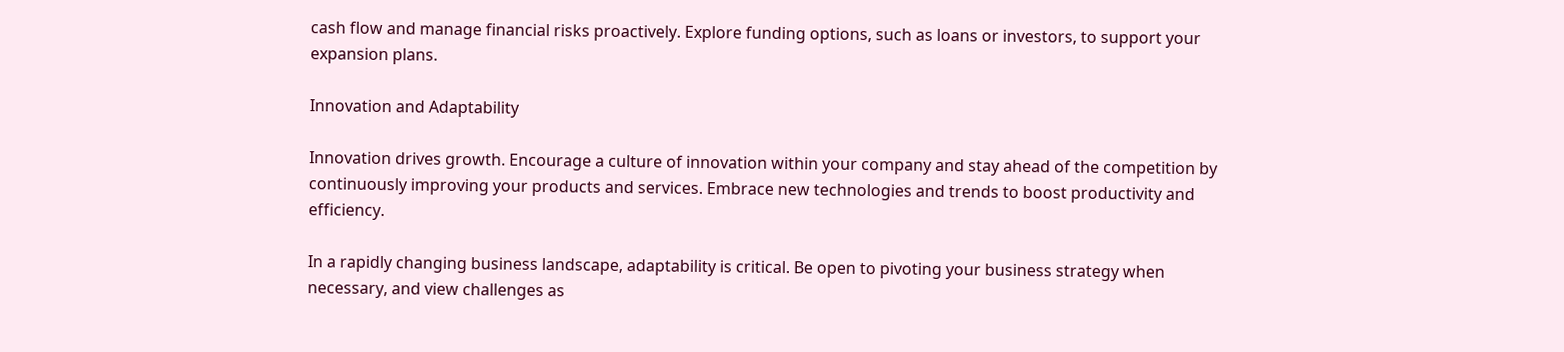cash flow and manage financial risks proactively. Explore funding options, such as loans or investors, to support your expansion plans.

Innovation and Adaptability

Innovation drives growth. Encourage a culture of innovation within your company and stay ahead of the competition by continuously improving your products and services. Embrace new technologies and trends to boost productivity and efficiency.

In a rapidly changing business landscape, adaptability is critical. Be open to pivoting your business strategy when necessary, and view challenges as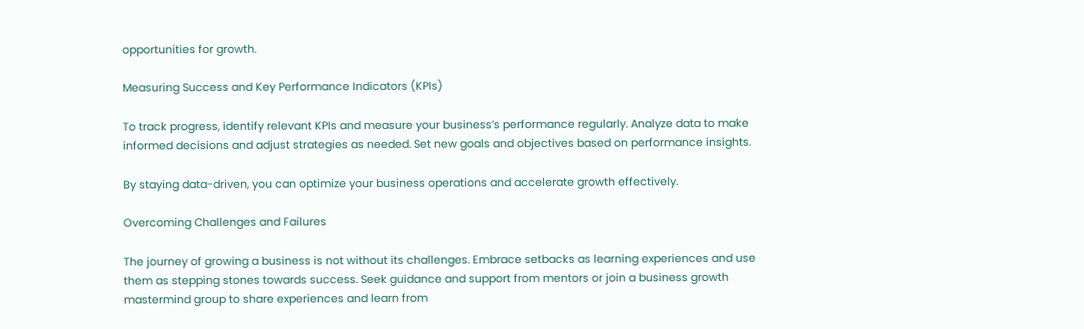opportunities for growth.

Measuring Success and Key Performance Indicators (KPIs)

To track progress, identify relevant KPIs and measure your business’s performance regularly. Analyze data to make informed decisions and adjust strategies as needed. Set new goals and objectives based on performance insights.

By staying data-driven, you can optimize your business operations and accelerate growth effectively.

Overcoming Challenges and Failures

The journey of growing a business is not without its challenges. Embrace setbacks as learning experiences and use them as stepping stones towards success. Seek guidance and support from mentors or join a business growth mastermind group to share experiences and learn from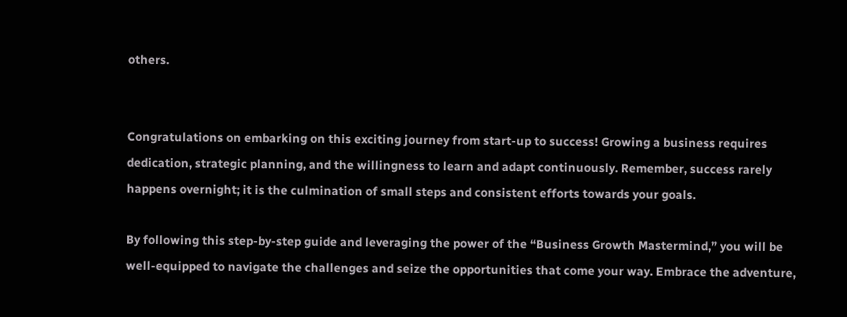others.


Congratulations on embarking on this exciting journey from start-up to success! Growing a business requires dedication, strategic planning, and the willingness to learn and adapt continuously. Remember, success rarely happens overnight; it is the culmination of small steps and consistent efforts towards your goals.

By following this step-by-step guide and leveraging the power of the “Business Growth Mastermind,” you will be well-equipped to navigate the challenges and seize the opportunities that come your way. Embrace the adventure,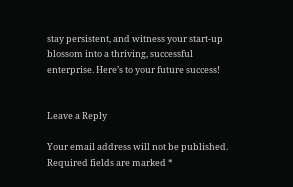stay persistent, and witness your start-up blossom into a thriving, successful enterprise. Here’s to your future success!


Leave a Reply

Your email address will not be published. Required fields are marked *